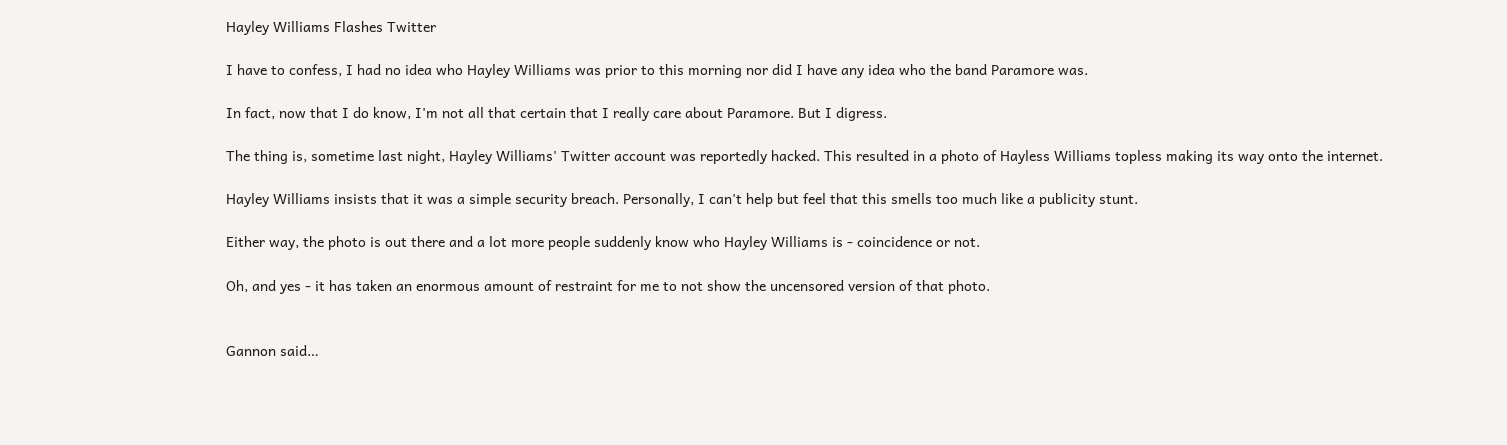Hayley Williams Flashes Twitter

I have to confess, I had no idea who Hayley Williams was prior to this morning nor did I have any idea who the band Paramore was.

In fact, now that I do know, I'm not all that certain that I really care about Paramore. But I digress.

The thing is, sometime last night, Hayley Williams' Twitter account was reportedly hacked. This resulted in a photo of Hayless Williams topless making its way onto the internet.

Hayley Williams insists that it was a simple security breach. Personally, I can't help but feel that this smells too much like a publicity stunt.

Either way, the photo is out there and a lot more people suddenly know who Hayley Williams is - coincidence or not.

Oh, and yes - it has taken an enormous amount of restraint for me to not show the uncensored version of that photo.


Gannon said…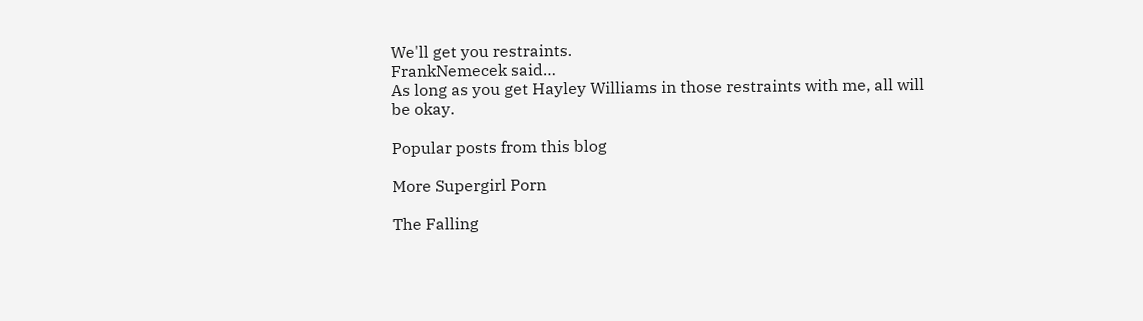We'll get you restraints.
FrankNemecek said…
As long as you get Hayley Williams in those restraints with me, all will be okay.

Popular posts from this blog

More Supergirl Porn

The Falling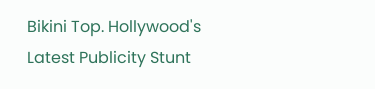Bikini Top. Hollywood's Latest Publicity Stunt